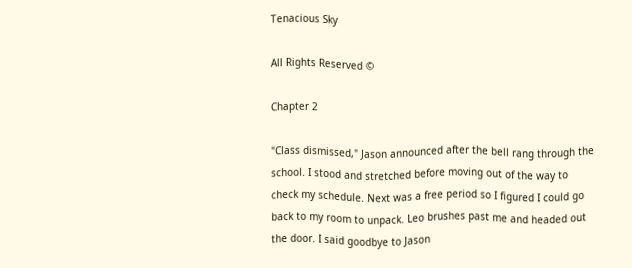Tenacious Sky

All Rights Reserved ©

Chapter 2

"Class dismissed," Jason announced after the bell rang through the school. I stood and stretched before moving out of the way to check my schedule. Next was a free period so I figured I could go back to my room to unpack. Leo brushes past me and headed out the door. I said goodbye to Jason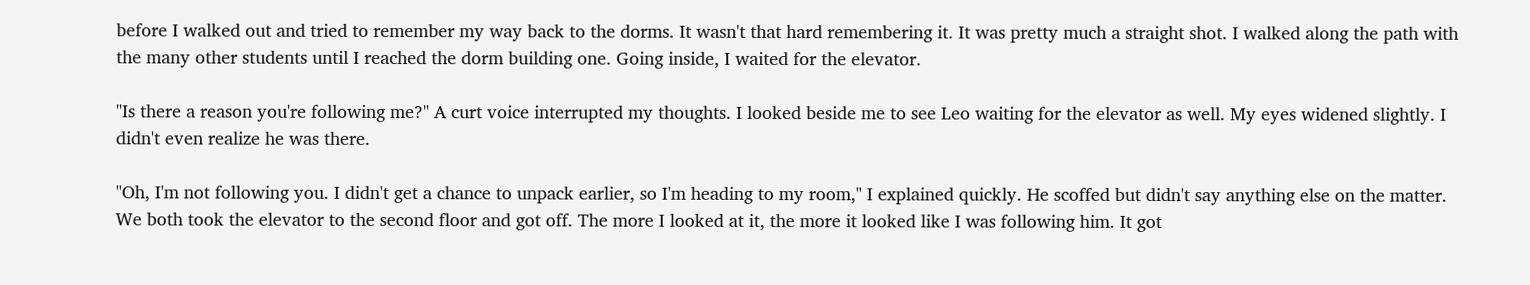before I walked out and tried to remember my way back to the dorms. It wasn't that hard remembering it. It was pretty much a straight shot. I walked along the path with the many other students until I reached the dorm building one. Going inside, I waited for the elevator.

"Is there a reason you're following me?" A curt voice interrupted my thoughts. I looked beside me to see Leo waiting for the elevator as well. My eyes widened slightly. I didn't even realize he was there.

"Oh, I'm not following you. I didn't get a chance to unpack earlier, so I'm heading to my room," I explained quickly. He scoffed but didn't say anything else on the matter. We both took the elevator to the second floor and got off. The more I looked at it, the more it looked like I was following him. It got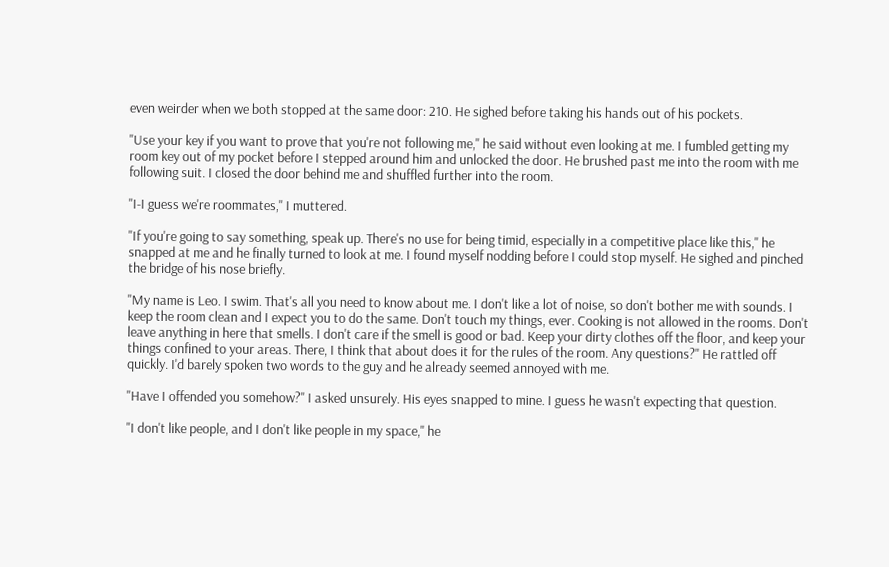even weirder when we both stopped at the same door: 210. He sighed before taking his hands out of his pockets.

"Use your key if you want to prove that you're not following me," he said without even looking at me. I fumbled getting my room key out of my pocket before I stepped around him and unlocked the door. He brushed past me into the room with me following suit. I closed the door behind me and shuffled further into the room.

"I-I guess we're roommates," I muttered.

"If you're going to say something, speak up. There's no use for being timid, especially in a competitive place like this," he snapped at me and he finally turned to look at me. I found myself nodding before I could stop myself. He sighed and pinched the bridge of his nose briefly.

"My name is Leo. I swim. That's all you need to know about me. I don't like a lot of noise, so don't bother me with sounds. I keep the room clean and I expect you to do the same. Don't touch my things, ever. Cooking is not allowed in the rooms. Don't leave anything in here that smells. I don't care if the smell is good or bad. Keep your dirty clothes off the floor, and keep your things confined to your areas. There, I think that about does it for the rules of the room. Any questions?" He rattled off quickly. I'd barely spoken two words to the guy and he already seemed annoyed with me.

"Have I offended you somehow?" I asked unsurely. His eyes snapped to mine. I guess he wasn't expecting that question.

"I don't like people, and I don't like people in my space," he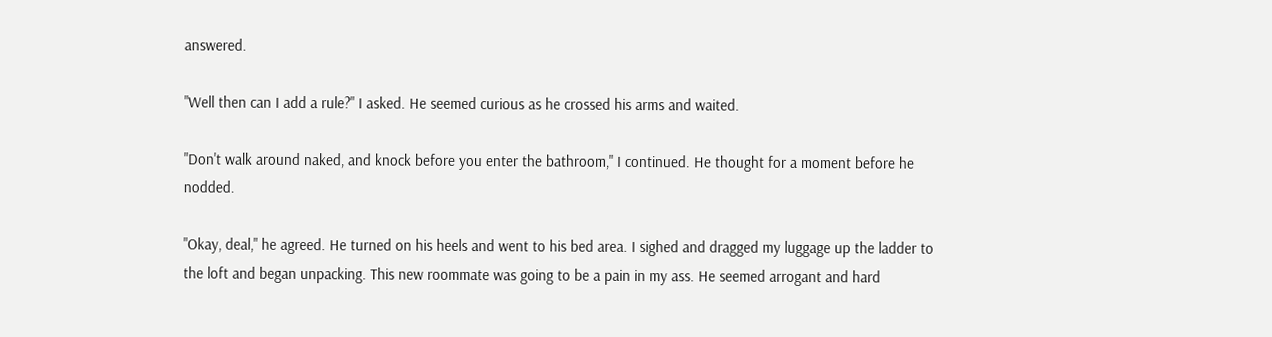answered.

"Well then can I add a rule?" I asked. He seemed curious as he crossed his arms and waited.

"Don't walk around naked, and knock before you enter the bathroom," I continued. He thought for a moment before he nodded.

"Okay, deal," he agreed. He turned on his heels and went to his bed area. I sighed and dragged my luggage up the ladder to the loft and began unpacking. This new roommate was going to be a pain in my ass. He seemed arrogant and hard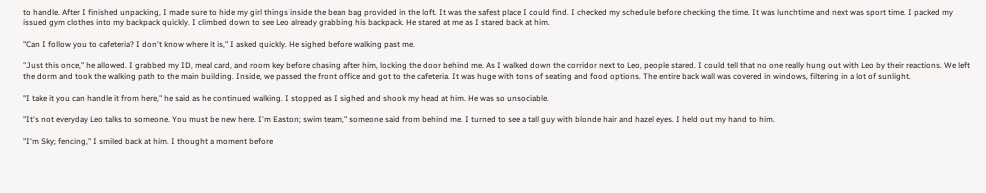to handle. After I finished unpacking, I made sure to hide my girl things inside the bean bag provided in the loft. It was the safest place I could find. I checked my schedule before checking the time. It was lunchtime and next was sport time. I packed my issued gym clothes into my backpack quickly. I climbed down to see Leo already grabbing his backpack. He stared at me as I stared back at him.

"Can I follow you to cafeteria? I don't know where it is," I asked quickly. He sighed before walking past me.

"Just this once," he allowed. I grabbed my ID, meal card, and room key before chasing after him, locking the door behind me. As I walked down the corridor next to Leo, people stared. I could tell that no one really hung out with Leo by their reactions. We left the dorm and took the walking path to the main building. Inside, we passed the front office and got to the cafeteria. It was huge with tons of seating and food options. The entire back wall was covered in windows, filtering in a lot of sunlight.

"I take it you can handle it from here," he said as he continued walking. I stopped as I sighed and shook my head at him. He was so unsociable.

"It's not everyday Leo talks to someone. You must be new here. I'm Easton; swim team," someone said from behind me. I turned to see a tall guy with blonde hair and hazel eyes. I held out my hand to him.

"I'm Sky; fencing," I smiled back at him. I thought a moment before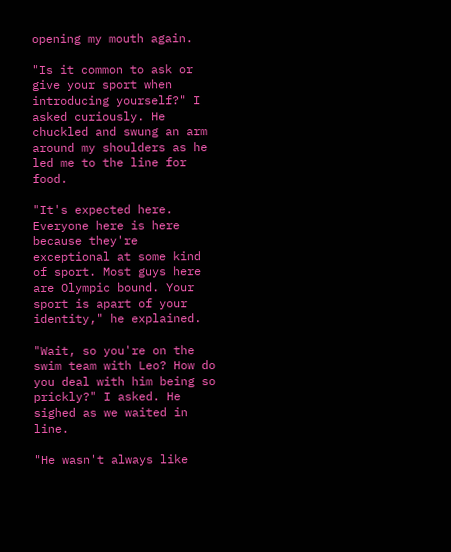opening my mouth again.

"Is it common to ask or give your sport when introducing yourself?" I asked curiously. He chuckled and swung an arm around my shoulders as he led me to the line for food.

"It's expected here. Everyone here is here because they're exceptional at some kind of sport. Most guys here are Olympic bound. Your sport is apart of your identity," he explained.

"Wait, so you're on the swim team with Leo? How do you deal with him being so prickly?" I asked. He sighed as we waited in line.

"He wasn't always like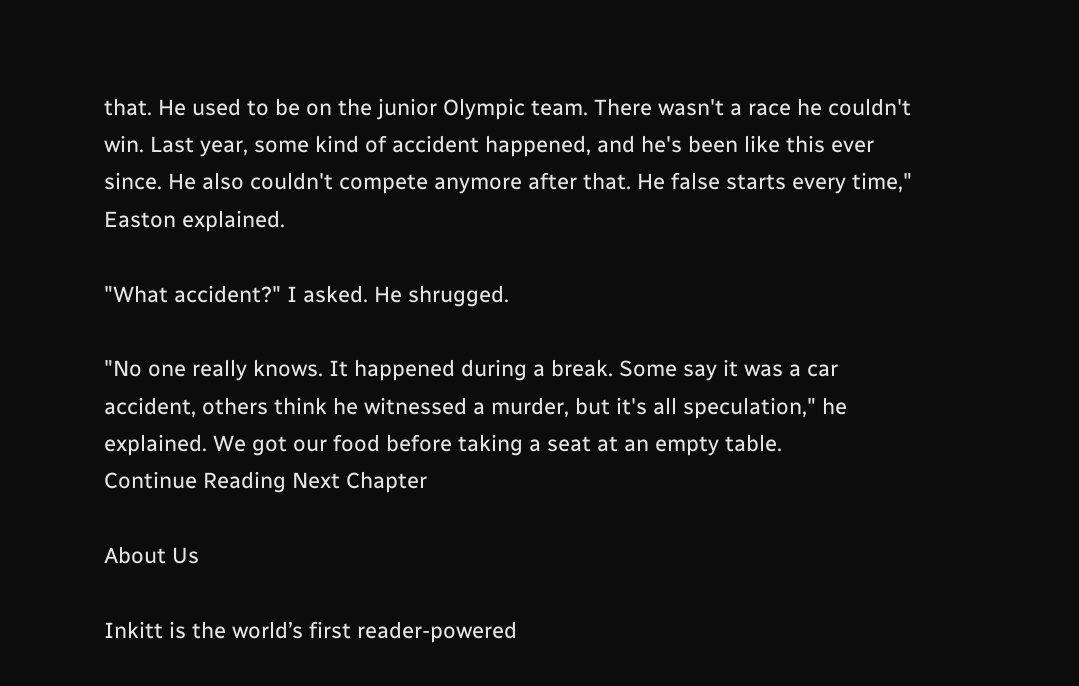that. He used to be on the junior Olympic team. There wasn't a race he couldn't win. Last year, some kind of accident happened, and he's been like this ever since. He also couldn't compete anymore after that. He false starts every time," Easton explained.

"What accident?" I asked. He shrugged.

"No one really knows. It happened during a break. Some say it was a car accident, others think he witnessed a murder, but it's all speculation," he explained. We got our food before taking a seat at an empty table.
Continue Reading Next Chapter

About Us

Inkitt is the world’s first reader-powered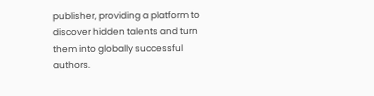publisher, providing a platform to discover hidden talents and turn them into globally successful authors.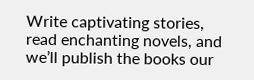Write captivating stories, read enchanting novels, and we’ll publish the books our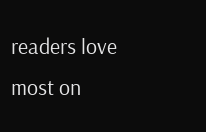readers love most on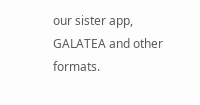our sister app, GALATEA and other formats.